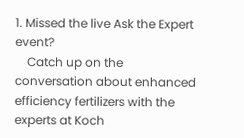1. Missed the live Ask the Expert event?
    Catch up on the conversation about enhanced efficiency fertilizers with the experts at Koch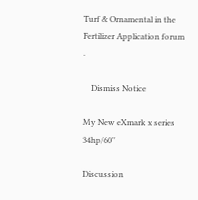Turf & Ornamental in the Fertilizer Application forum .

    Dismiss Notice

My New eXmark x series 34hp/60''

Discussion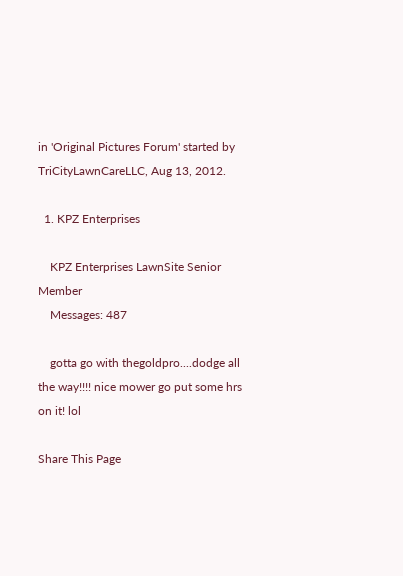in 'Original Pictures Forum' started by TriCityLawnCareLLC, Aug 13, 2012.

  1. KPZ Enterprises

    KPZ Enterprises LawnSite Senior Member
    Messages: 487

    gotta go with thegoldpro....dodge all the way!!!! nice mower go put some hrs on it! lol

Share This Page